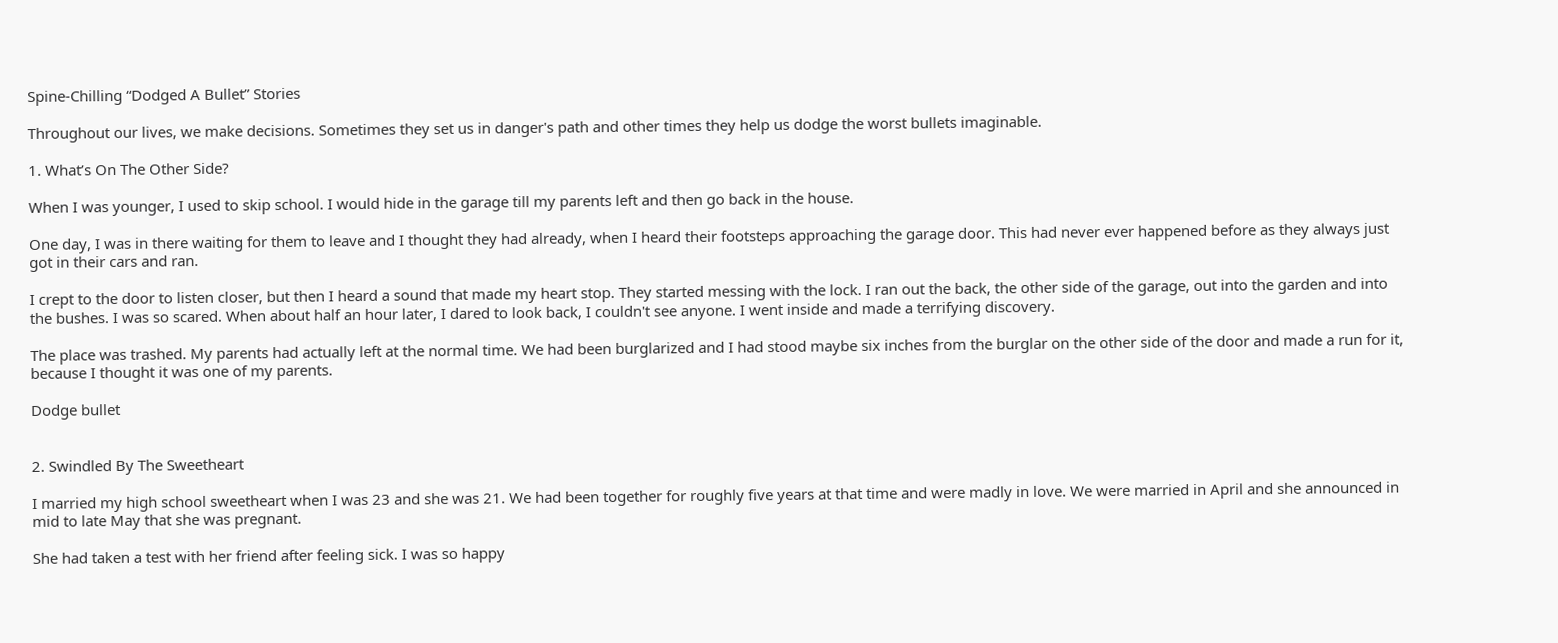Spine-Chilling “Dodged A Bullet” Stories

Throughout our lives, we make decisions. Sometimes they set us in danger's path and other times they help us dodge the worst bullets imaginable.

1. What’s On The Other Side?

When I was younger, I used to skip school. I would hide in the garage till my parents left and then go back in the house.

One day, I was in there waiting for them to leave and I thought they had already, when I heard their footsteps approaching the garage door. This had never ever happened before as they always just got in their cars and ran.

I crept to the door to listen closer, but then I heard a sound that made my heart stop. They started messing with the lock. I ran out the back, the other side of the garage, out into the garden and into the bushes. I was so scared. When about half an hour later, I dared to look back, I couldn't see anyone. I went inside and made a terrifying discovery.

The place was trashed. My parents had actually left at the normal time. We had been burglarized and I had stood maybe six inches from the burglar on the other side of the door and made a run for it, because I thought it was one of my parents.

Dodge bullet


2. Swindled By The Sweetheart

I married my high school sweetheart when I was 23 and she was 21. We had been together for roughly five years at that time and were madly in love. We were married in April and she announced in mid to late May that she was pregnant.

She had taken a test with her friend after feeling sick. I was so happy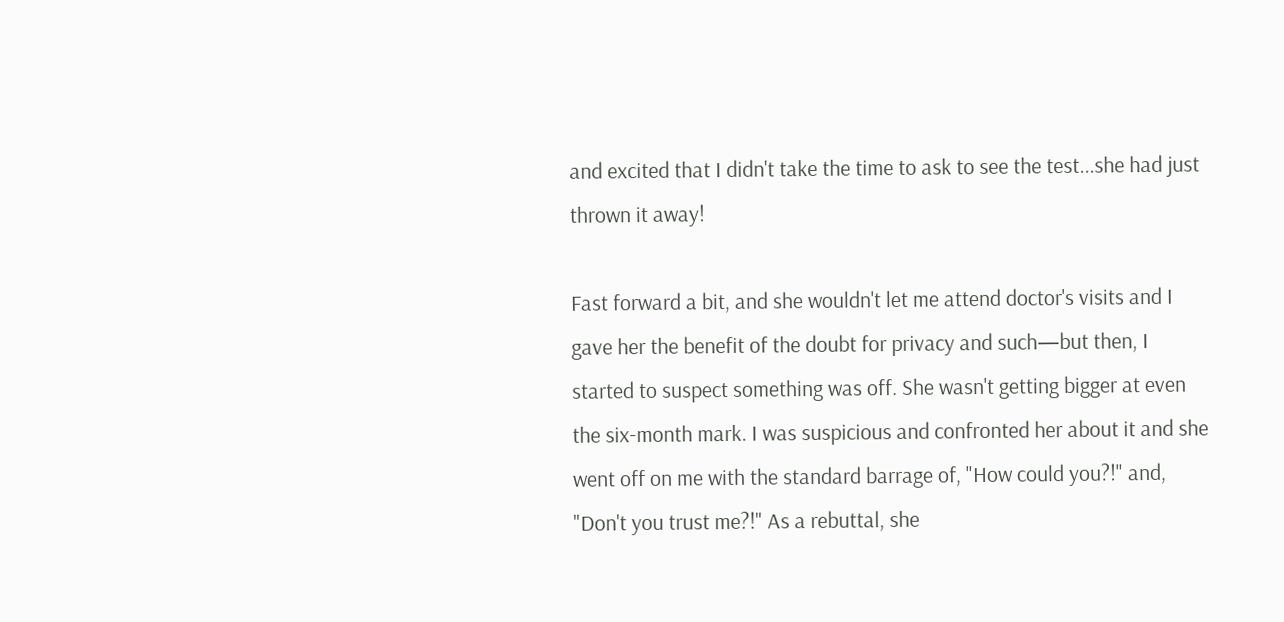and excited that I didn't take the time to ask to see the test...she had just thrown it away!

Fast forward a bit, and she wouldn't let me attend doctor's visits and I gave her the benefit of the doubt for privacy and such—but then, I started to suspect something was off. She wasn't getting bigger at even the six-month mark. I was suspicious and confronted her about it and she went off on me with the standard barrage of, "How could you?!" and, "Don't you trust me?!" As a rebuttal, she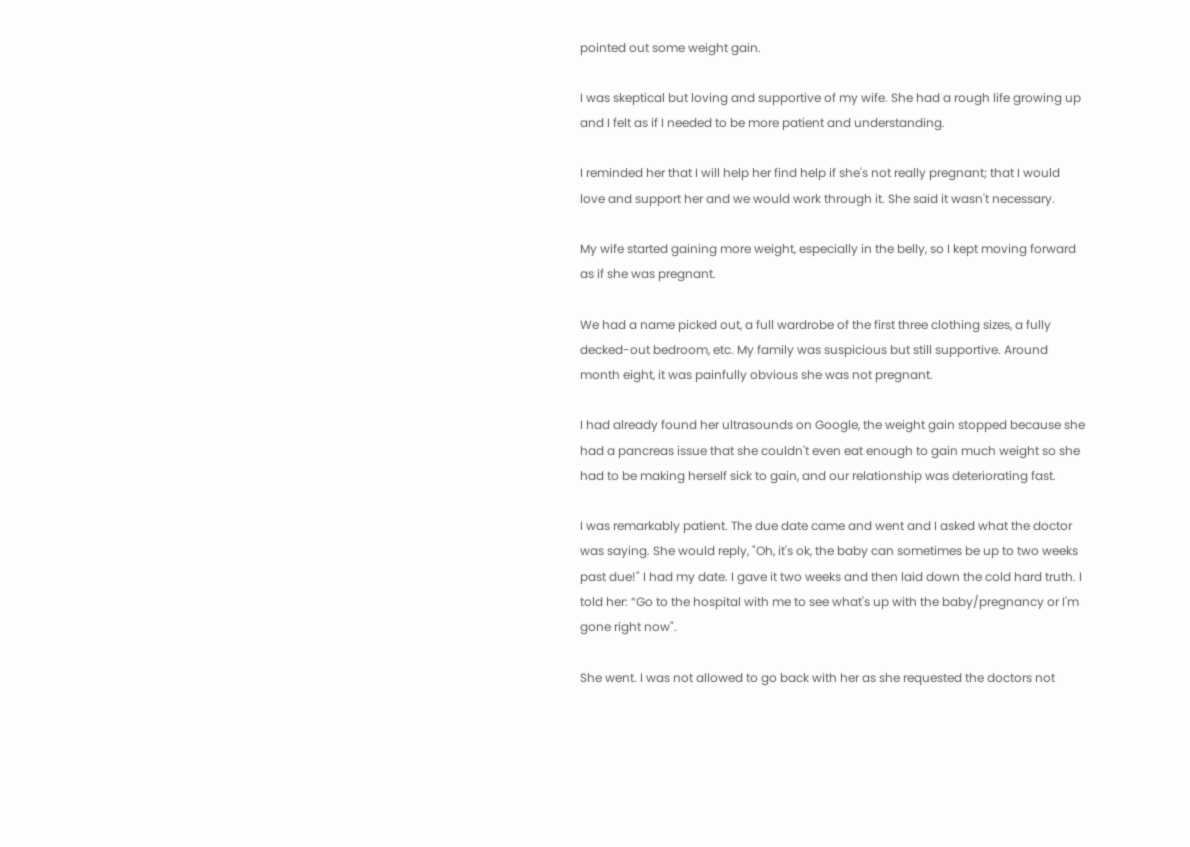pointed out some weight gain.

I was skeptical but loving and supportive of my wife. She had a rough life growing up and I felt as if I needed to be more patient and understanding.

I reminded her that I will help her find help if she's not really pregnant; that I would love and support her and we would work through it. She said it wasn't necessary.

My wife started gaining more weight, especially in the belly, so I kept moving forward as if she was pregnant.

We had a name picked out, a full wardrobe of the first three clothing sizes, a fully decked-out bedroom, etc. My family was suspicious but still supportive. Around month eight, it was painfully obvious she was not pregnant.

I had already found her ultrasounds on Google, the weight gain stopped because she had a pancreas issue that she couldn't even eat enough to gain much weight so she had to be making herself sick to gain, and our relationship was deteriorating fast.

I was remarkably patient. The due date came and went and I asked what the doctor was saying. She would reply, "Oh, it's ok, the baby can sometimes be up to two weeks past due!" I had my date. I gave it two weeks and then laid down the cold hard truth. I told her: “Go to the hospital with me to see what's up with the baby/pregnancy or I'm gone right now".

She went. I was not allowed to go back with her as she requested the doctors not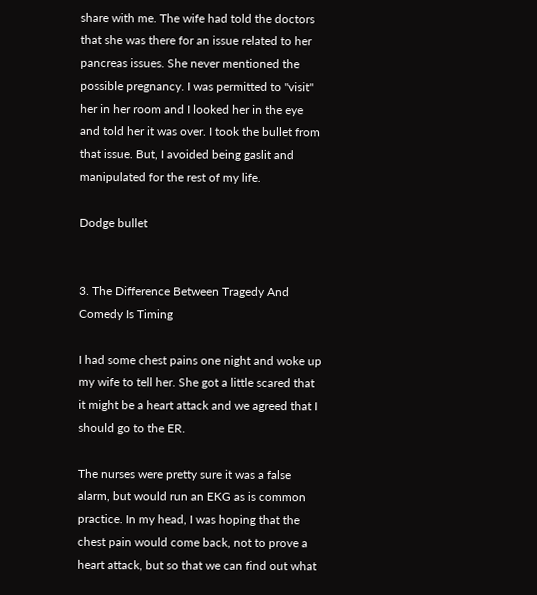share with me. The wife had told the doctors that she was there for an issue related to her pancreas issues. She never mentioned the possible pregnancy. I was permitted to "visit" her in her room and I looked her in the eye and told her it was over. I took the bullet from that issue. But, I avoided being gaslit and manipulated for the rest of my life.

Dodge bullet


3. The Difference Between Tragedy And Comedy Is Timing

I had some chest pains one night and woke up my wife to tell her. She got a little scared that it might be a heart attack and we agreed that I should go to the ER.

The nurses were pretty sure it was a false alarm, but would run an EKG as is common practice. In my head, I was hoping that the chest pain would come back, not to prove a heart attack, but so that we can find out what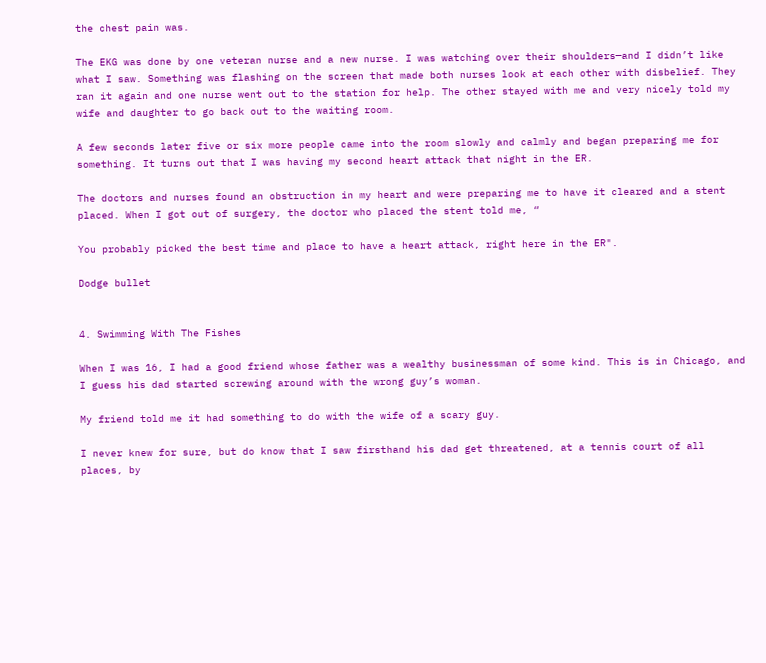the chest pain was.

The EKG was done by one veteran nurse and a new nurse. I was watching over their shoulders—and I didn’t like what I saw. Something was flashing on the screen that made both nurses look at each other with disbelief. They ran it again and one nurse went out to the station for help. The other stayed with me and very nicely told my wife and daughter to go back out to the waiting room.

A few seconds later five or six more people came into the room slowly and calmly and began preparing me for something. It turns out that I was having my second heart attack that night in the ER.

The doctors and nurses found an obstruction in my heart and were preparing me to have it cleared and a stent placed. When I got out of surgery, the doctor who placed the stent told me, “

You probably picked the best time and place to have a heart attack, right here in the ER".

Dodge bullet


4. Swimming With The Fishes

When I was 16, I had a good friend whose father was a wealthy businessman of some kind. This is in Chicago, and I guess his dad started screwing around with the wrong guy’s woman.

My friend told me it had something to do with the wife of a scary guy.

I never knew for sure, but do know that I saw firsthand his dad get threatened, at a tennis court of all places, by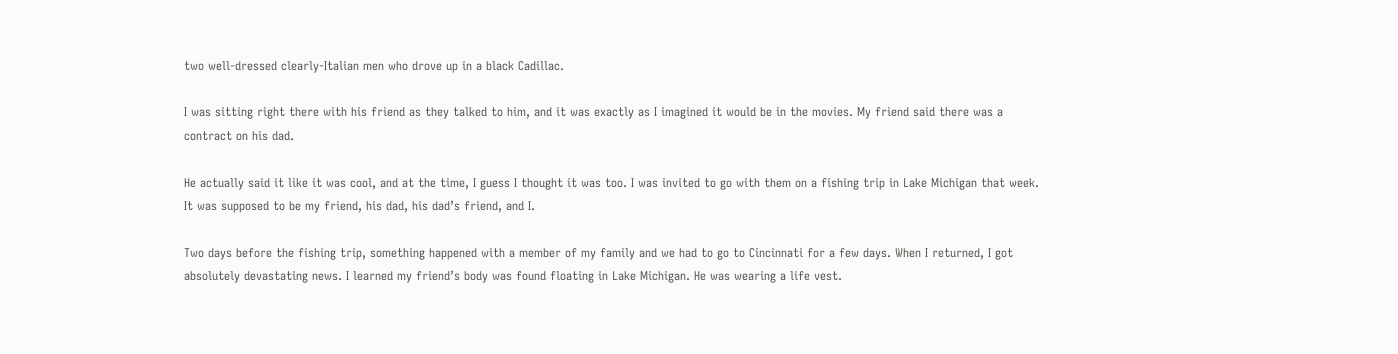two well-dressed clearly-Italian men who drove up in a black Cadillac.

I was sitting right there with his friend as they talked to him, and it was exactly as I imagined it would be in the movies. My friend said there was a contract on his dad.

He actually said it like it was cool, and at the time, I guess I thought it was too. I was invited to go with them on a fishing trip in Lake Michigan that week. It was supposed to be my friend, his dad, his dad’s friend, and I.

Two days before the fishing trip, something happened with a member of my family and we had to go to Cincinnati for a few days. When I returned, I got absolutely devastating news. I learned my friend’s body was found floating in Lake Michigan. He was wearing a life vest.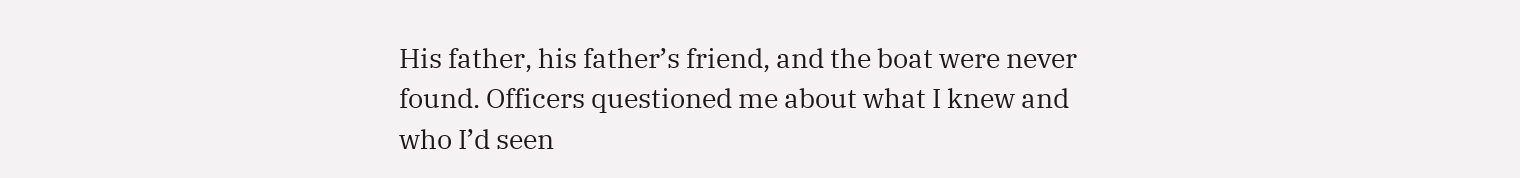His father, his father’s friend, and the boat were never found. Officers questioned me about what I knew and who I’d seen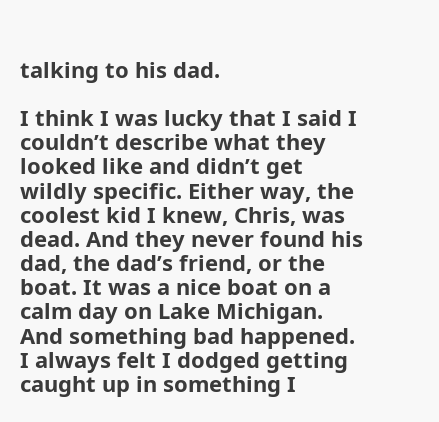talking to his dad.

I think I was lucky that I said I couldn’t describe what they looked like and didn’t get wildly specific. Either way, the coolest kid I knew, Chris, was dead. And they never found his dad, the dad’s friend, or the boat. It was a nice boat on a calm day on Lake Michigan. And something bad happened. I always felt I dodged getting caught up in something I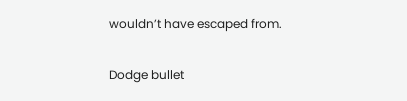wouldn’t have escaped from.

Dodge bullet